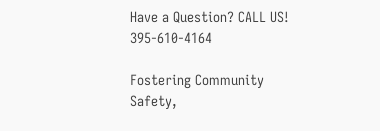Have a Question? CALL US! 395-610-4164

Fostering Community Safety,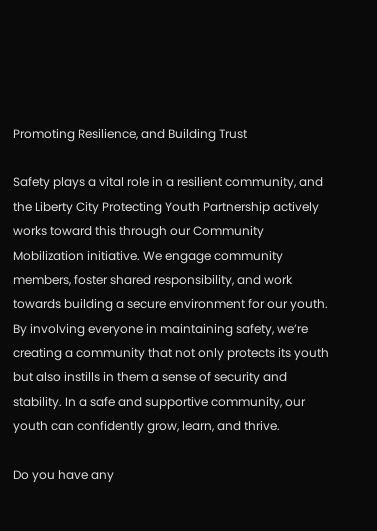Promoting Resilience, and Building Trust

Safety plays a vital role in a resilient community, and the Liberty City Protecting Youth Partnership actively works toward this through our Community Mobilization initiative. We engage community members, foster shared responsibility, and work towards building a secure environment for our youth. By involving everyone in maintaining safety, we’re creating a community that not only protects its youth but also instills in them a sense of security and stability. In a safe and supportive community, our youth can confidently grow, learn, and thrive.

Do you have any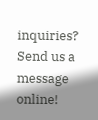inquiries? Send us a message online!